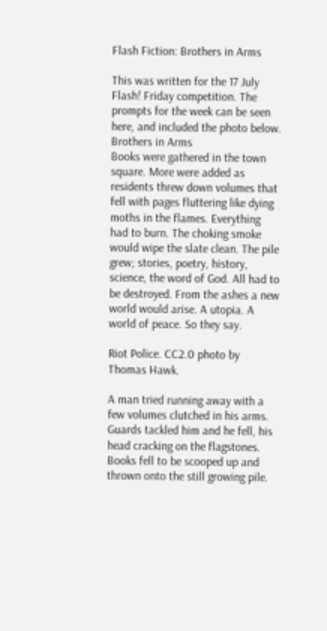Flash Fiction: Brothers in Arms

This was written for the 17 July Flash! Friday competition. The prompts for the week can be seen here, and included the photo below.
Brothers in Arms
Books were gathered in the town square. More were added as residents threw down volumes that fell with pages fluttering like dying moths in the flames. Everything had to burn. The choking smoke would wipe the slate clean. The pile grew; stories, poetry, history, science, the word of God. All had to be destroyed. From the ashes a new world would arise. A utopia. A world of peace. So they say.

Riot Police. CC2.0 photo by Thomas Hawk.

A man tried running away with a few volumes clutched in his arms. Guards tackled him and he fell, his head cracking on the flagstones. Books fell to be scooped up and thrown onto the still growing pile.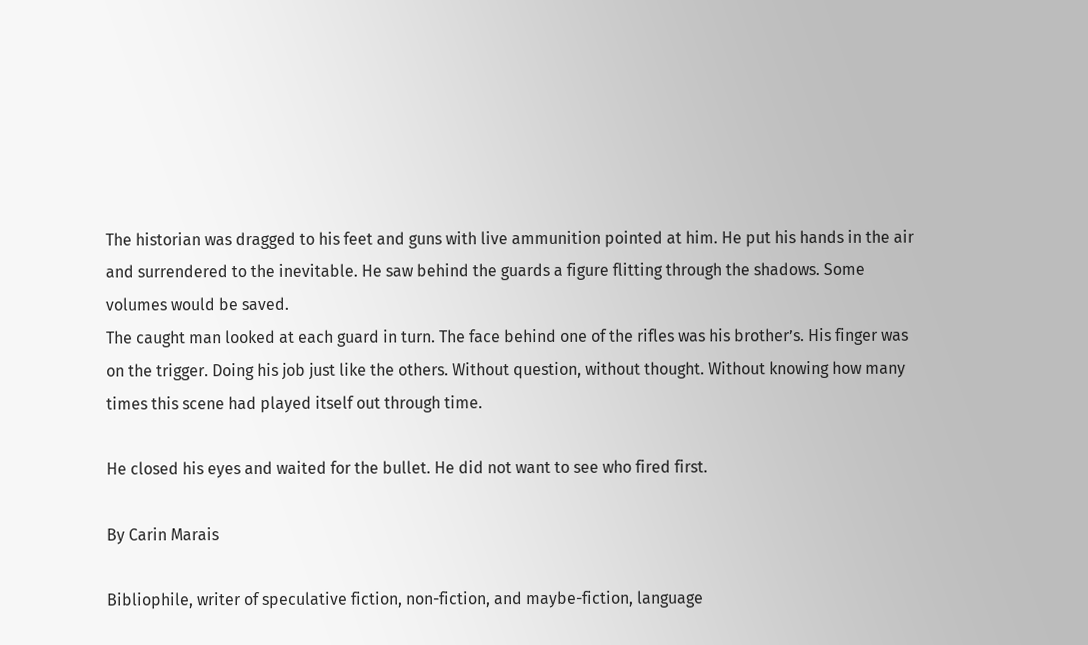The historian was dragged to his feet and guns with live ammunition pointed at him. He put his hands in the air and surrendered to the inevitable. He saw behind the guards a figure flitting through the shadows. Some volumes would be saved.
The caught man looked at each guard in turn. The face behind one of the rifles was his brother’s. His finger was on the trigger. Doing his job just like the others. Without question, without thought. Without knowing how many times this scene had played itself out through time.

He closed his eyes and waited for the bullet. He did not want to see who fired first.

By Carin Marais

Bibliophile, writer of speculative fiction, non-fiction, and maybe-fiction, language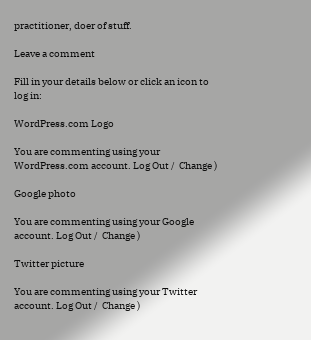practitioner, doer of stuff.

Leave a comment

Fill in your details below or click an icon to log in:

WordPress.com Logo

You are commenting using your WordPress.com account. Log Out /  Change )

Google photo

You are commenting using your Google account. Log Out /  Change )

Twitter picture

You are commenting using your Twitter account. Log Out /  Change )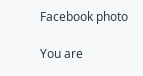Facebook photo

You are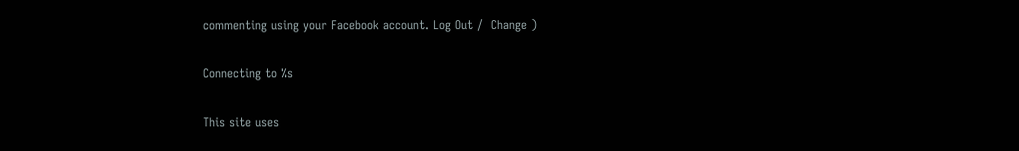commenting using your Facebook account. Log Out /  Change )

Connecting to %s

This site uses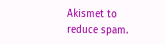Akismet to reduce spam.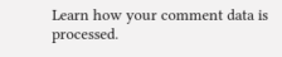Learn how your comment data is processed.